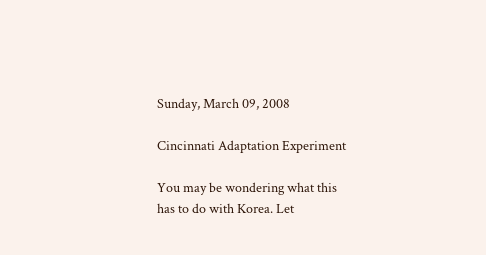Sunday, March 09, 2008

Cincinnati Adaptation Experiment

You may be wondering what this has to do with Korea. Let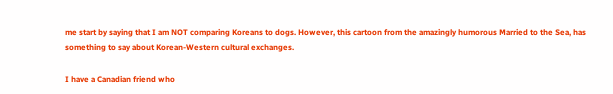me start by saying that I am NOT comparing Koreans to dogs. However, this cartoon from the amazingly humorous Married to the Sea, has something to say about Korean-Western cultural exchanges.

I have a Canadian friend who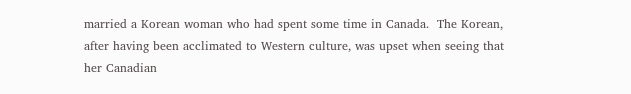married a Korean woman who had spent some time in Canada.  The Korean, after having been acclimated to Western culture, was upset when seeing that her Canadian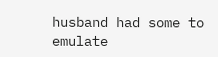husband had some to emulate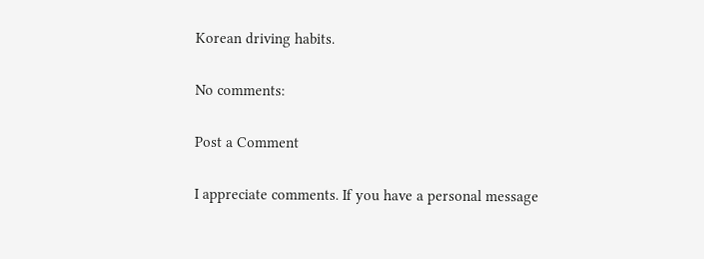Korean driving habits.

No comments:

Post a Comment

I appreciate comments. If you have a personal message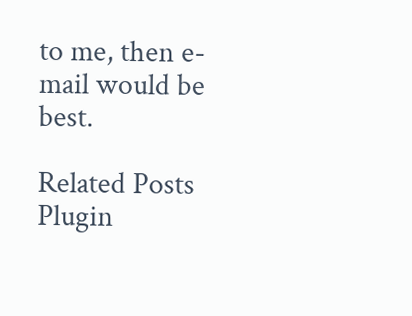to me, then e-mail would be best.

Related Posts Plugin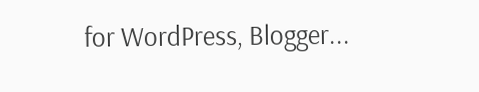for WordPress, Blogger...